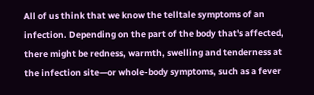All of us think that we know the telltale symptoms of an infection. Depending on the part of the body that's affected, there might be redness, warmth, swelling and tenderness at the infection site—or whole-body symptoms, such as a fever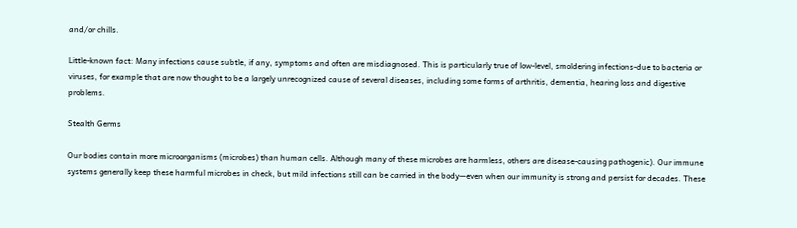and/or chills.

Little-known fact: Many infections cause subtle, if any, symptoms and often are misdiagnosed. This is particularly true of low-level, smoldering infections-due to bacteria or viruses, for example that are now thought to be a largely unrecognized cause of several diseases, including some forms of arthritis, dementia, hearing loss and digestive problems.

Stealth Germs

Our bodies contain more microorganisms (microbes) than human cells. Although many of these microbes are harmless, others are disease-causing pathogenic). Our immune systems generally keep these harmful microbes in check, but mild infections still can be carried in the body—even when our immunity is strong and persist for decades. These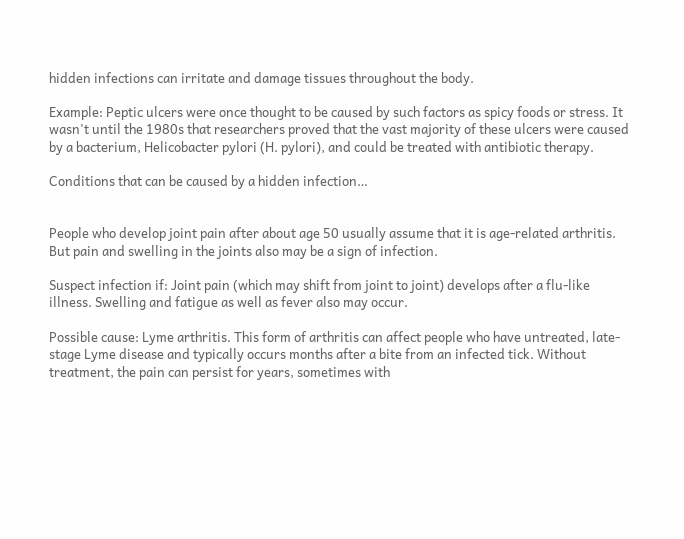hidden infections can irritate and damage tissues throughout the body.

Example: Peptic ulcers were once thought to be caused by such factors as spicy foods or stress. It wasn't until the 1980s that researchers proved that the vast majority of these ulcers were caused by a bacterium, Helicobacter pylori (H. pylori), and could be treated with antibiotic therapy.

Conditions that can be caused by a hidden infection…


People who develop joint pain after about age 50 usually assume that it is age-related arthritis. But pain and swelling in the joints also may be a sign of infection.

Suspect infection if: Joint pain (which may shift from joint to joint) develops after a flu-like illness. Swelling and fatigue as well as fever also may occur.

Possible cause: Lyme arthritis. This form of arthritis can affect people who have untreated, late-stage Lyme disease and typically occurs months after a bite from an infected tick. Without treatment, the pain can persist for years, sometimes with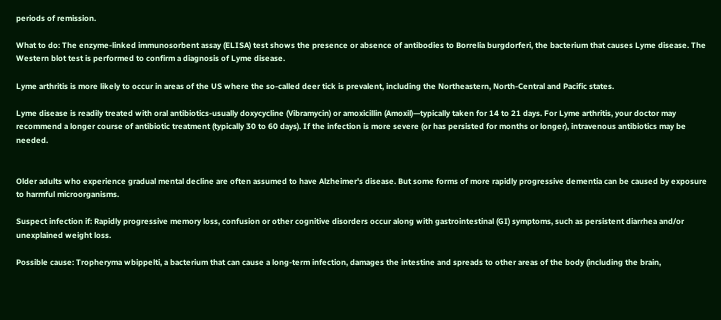periods of remission.

What to do: The enzyme-linked immunosorbent assay (ELISA) test shows the presence or absence of antibodies to Borrelia burgdorferi, the bacterium that causes Lyme disease. The Western blot test is performed to confirm a diagnosis of Lyme disease.

Lyme arthritis is more likely to occur in areas of the US where the so-called deer tick is prevalent, including the Northeastern, North-Central and Pacific states.

Lyme disease is readily treated with oral antibiotics-usually doxycycline (Vibramycin) or amoxicillin (Amoxil)—typically taken for 14 to 21 days. For Lyme arthritis, your doctor may recommend a longer course of antibiotic treatment (typically 30 to 60 days). If the infection is more severe (or has persisted for months or longer), intravenous antibiotics may be needed.


Older adults who experience gradual mental decline are often assumed to have Alzheimer's disease. But some forms of more rapidly progressive dementia can be caused by exposure to harmful microorganisms.

Suspect infection if: Rapidly progressive memory loss, confusion or other cognitive disorders occur along with gastrointestinal (GI) symptoms, such as persistent diarrhea and/or unexplained weight loss.

Possible cause: Tropheryma wbippelti, a bacterium that can cause a long-term infection, damages the intestine and spreads to other areas of the body (including the brain,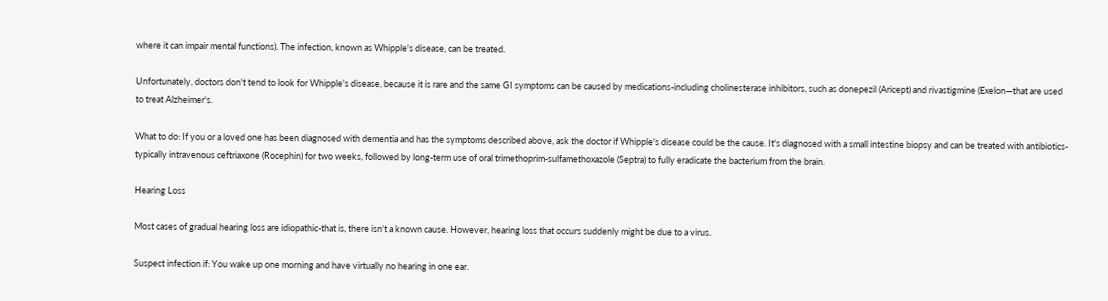where it can impair mental functions). The infection, known as Whipple's disease, can be treated.

Unfortunately, doctors don't tend to look for Whipple's disease, because it is rare and the same GI symptoms can be caused by medications-including cholinesterase inhibitors, such as donepezil (Aricept) and rivastigmine (Exelon—that are used to treat Alzheimer's.

What to do: If you or a loved one has been diagnosed with dementia and has the symptoms described above, ask the doctor if Whipple's disease could be the cause. It's diagnosed with a small intestine biopsy and can be treated with antibiotics-typically intravenous ceftriaxone (Rocephin) for two weeks, followed by long-term use of oral trimethoprim-sulfamethoxazole (Septra) to fully eradicate the bacterium from the brain.

Hearing Loss

Most cases of gradual hearing loss are idiopathic-that is, there isn't a known cause. However, hearing loss that occurs suddenly might be due to a virus.

Suspect infection if: You wake up one morning and have virtually no hearing in one ear.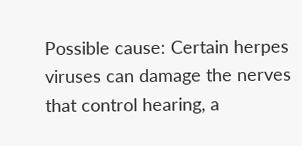Possible cause: Certain herpes viruses can damage the nerves that control hearing, a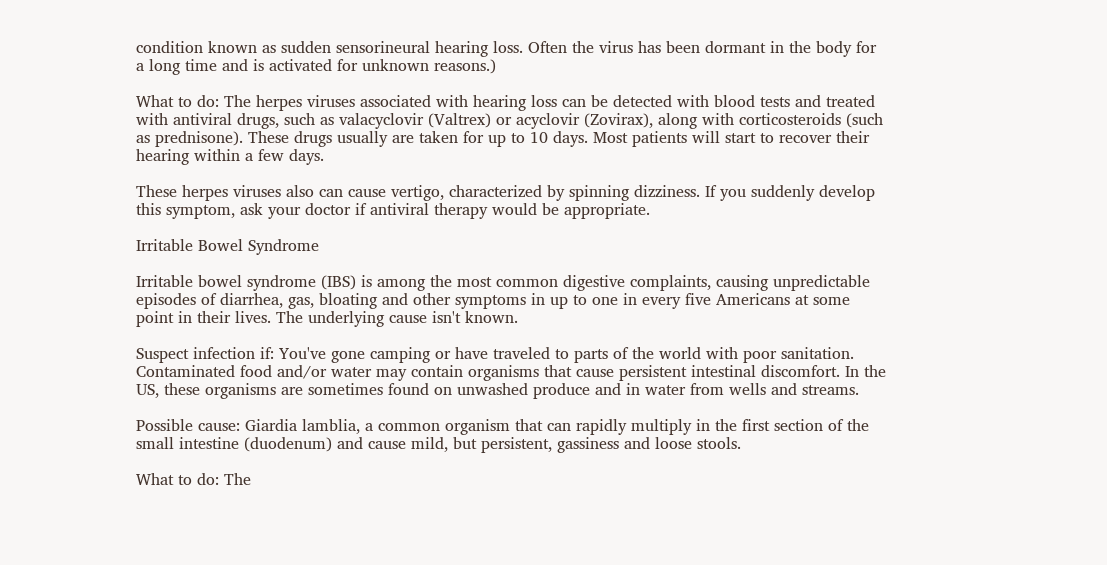condition known as sudden sensorineural hearing loss. Often the virus has been dormant in the body for a long time and is activated for unknown reasons.)

What to do: The herpes viruses associated with hearing loss can be detected with blood tests and treated with antiviral drugs, such as valacyclovir (Valtrex) or acyclovir (Zovirax), along with corticosteroids (such as prednisone). These drugs usually are taken for up to 10 days. Most patients will start to recover their hearing within a few days.

These herpes viruses also can cause vertigo, characterized by spinning dizziness. If you suddenly develop this symptom, ask your doctor if antiviral therapy would be appropriate.

Irritable Bowel Syndrome

Irritable bowel syndrome (IBS) is among the most common digestive complaints, causing unpredictable episodes of diarrhea, gas, bloating and other symptoms in up to one in every five Americans at some point in their lives. The underlying cause isn't known.

Suspect infection if: You've gone camping or have traveled to parts of the world with poor sanitation. Contaminated food and/or water may contain organisms that cause persistent intestinal discomfort. In the US, these organisms are sometimes found on unwashed produce and in water from wells and streams.

Possible cause: Giardia lamblia, a common organism that can rapidly multiply in the first section of the small intestine (duodenum) and cause mild, but persistent, gassiness and loose stools.

What to do: The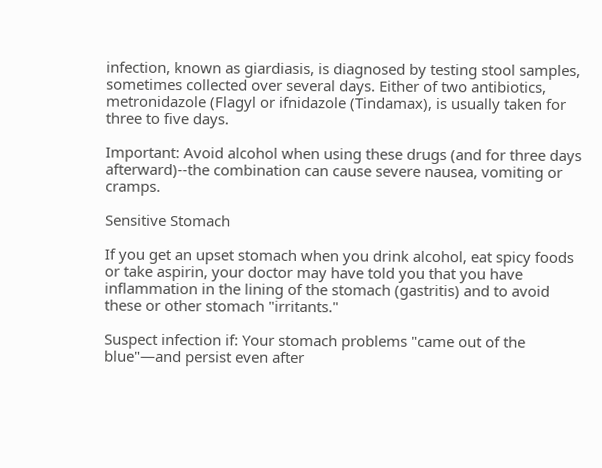infection, known as giardiasis, is diagnosed by testing stool samples, sometimes collected over several days. Either of two antibiotics, metronidazole (Flagyl or ifnidazole (Tindamax), is usually taken for three to five days.

Important: Avoid alcohol when using these drugs (and for three days afterward)--the combination can cause severe nausea, vomiting or cramps.

Sensitive Stomach

If you get an upset stomach when you drink alcohol, eat spicy foods or take aspirin, your doctor may have told you that you have inflammation in the lining of the stomach (gastritis) and to avoid these or other stomach "irritants."

Suspect infection if: Your stomach problems "came out of the blue"—and persist even after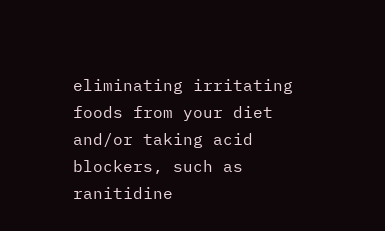eliminating irritating foods from your diet and/or taking acid blockers, such as ranitidine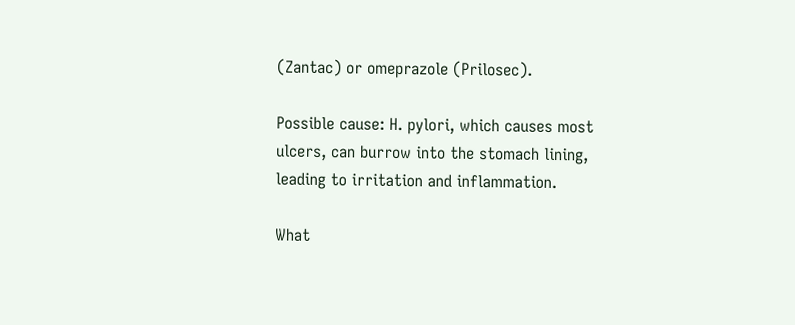(Zantac) or omeprazole (Prilosec).

Possible cause: H. pylori, which causes most ulcers, can burrow into the stomach lining, leading to irritation and inflammation.

What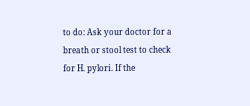to do: Ask your doctor for a breath or stool test to check for H. pylori. If the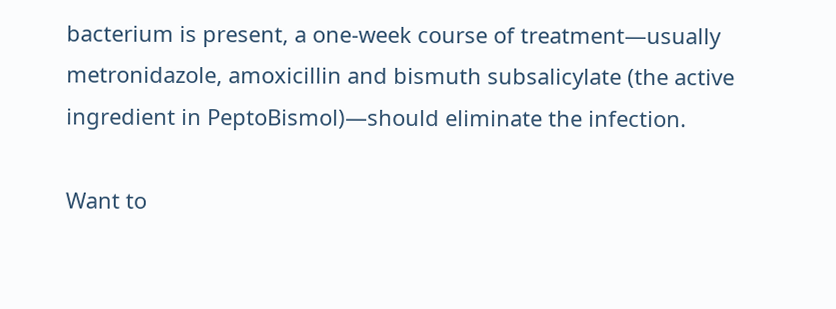bacterium is present, a one-week course of treatment—usually metronidazole, amoxicillin and bismuth subsalicylate (the active ingredient in PeptoBismol)—should eliminate the infection.

Want to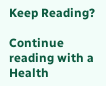Keep Reading?

Continue reading with a Health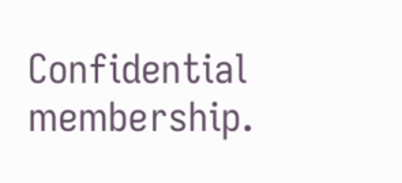Confidential membership.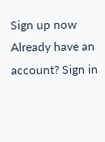Sign up now Already have an account? Sign in